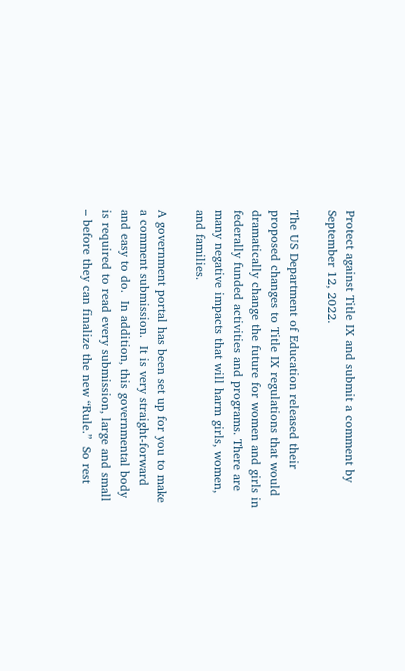Protect against Title IX and submit a comment by September 12, 2022.

The US Department of Education released their proposed changes to Title IX regulations that would dramatically change the future for women and girls in federally funded activities and programs. There are many negative impacts that will harm girls, women, and families.

A government portal has been set up for you to make a comment submission.  It is very straight-forward and easy to do.  In addition, this governmental body is required to read every submission, large and small – before they can finalize the new “Rule.”  So rest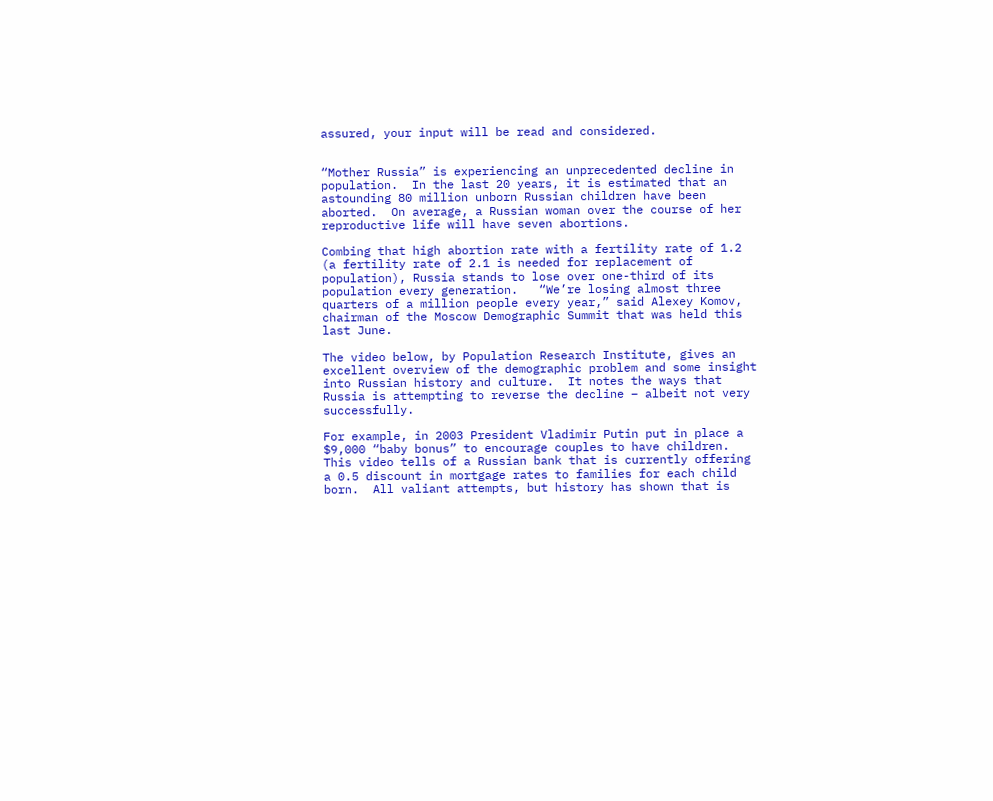assured, your input will be read and considered.


“Mother Russia” is experiencing an unprecedented decline in population.  In the last 20 years, it is estimated that an astounding 80 million unborn Russian children have been aborted.  On average, a Russian woman over the course of her reproductive life will have seven abortions.

Combing that high abortion rate with a fertility rate of 1.2 (a fertility rate of 2.1 is needed for replacement of population), Russia stands to lose over one-third of its population every generation.   “We’re losing almost three quarters of a million people every year,” said Alexey Komov, chairman of the Moscow Demographic Summit that was held this last June.

The video below, by Population Research Institute, gives an excellent overview of the demographic problem and some insight into Russian history and culture.  It notes the ways that Russia is attempting to reverse the decline – albeit not very successfully.

For example, in 2003 President Vladimir Putin put in place a $9,000 “baby bonus” to encourage couples to have children.  This video tells of a Russian bank that is currently offering a 0.5 discount in mortgage rates to families for each child born.  All valiant attempts, but history has shown that is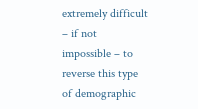extremely difficult – if not impossible – to reverse this type of demographic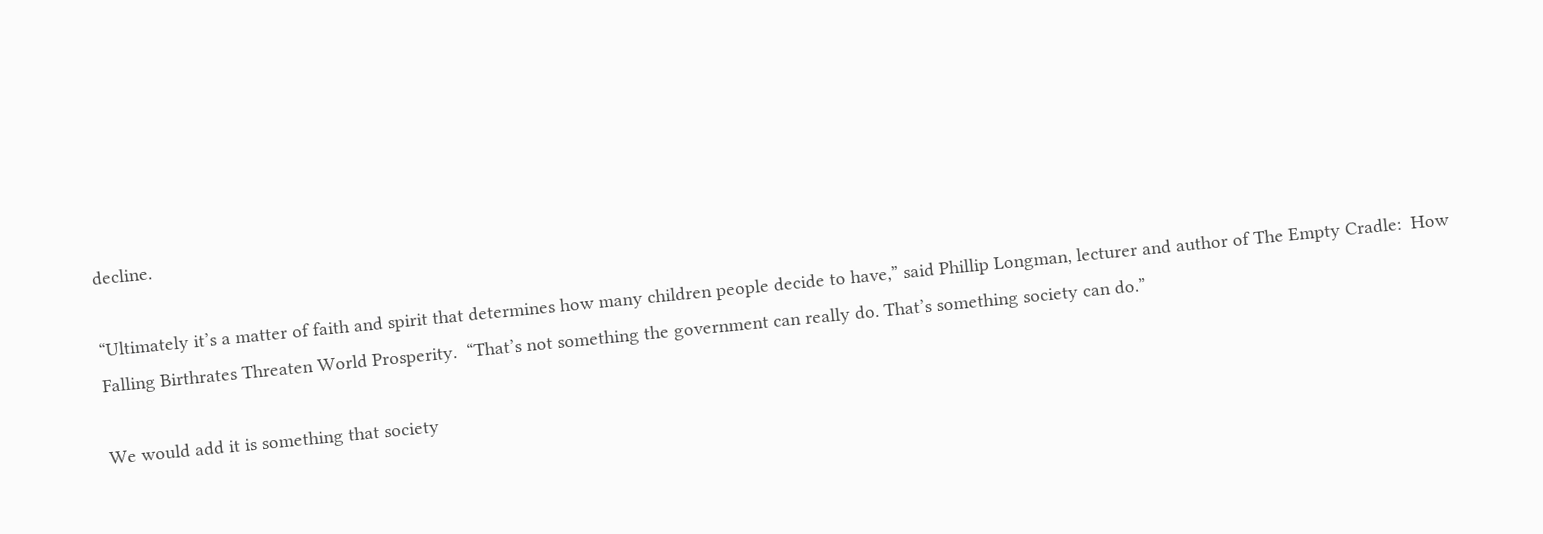decline.

“Ultimately it’s a matter of faith and spirit that determines how many children people decide to have,” said Phillip Longman, lecturer and author of The Empty Cradle:  How Falling Birthrates Threaten World Prosperity.  “That’s not something the government can really do. That’s something society can do.”

We would add it is something that society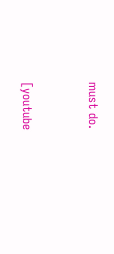must do.


[youtube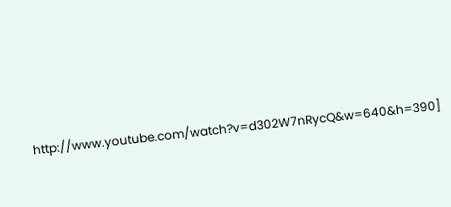http://www.youtube.com/watch?v=d302W7nRycQ&w=640&h=390]